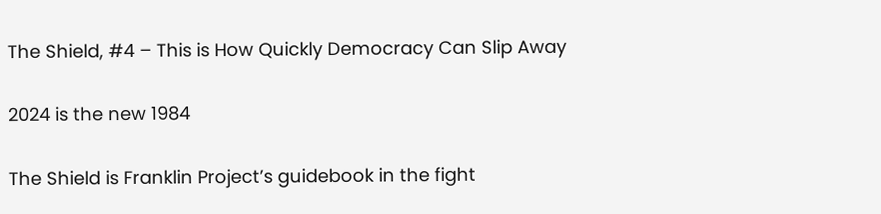The Shield, #4 – This is How Quickly Democracy Can Slip Away

2024 is the new 1984

The Shield is Franklin Project’s guidebook in the fight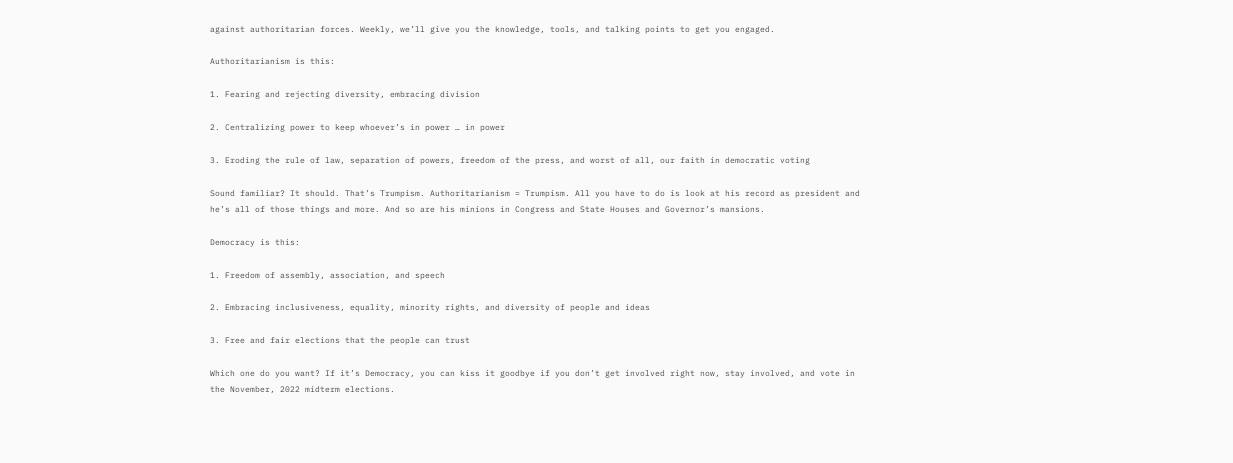against authoritarian forces. Weekly, we’ll give you the knowledge, tools, and talking points to get you engaged.

Authoritarianism is this:

1. Fearing and rejecting diversity, embracing division

2. Centralizing power to keep whoever’s in power … in power

3. Eroding the rule of law, separation of powers, freedom of the press, and worst of all, our faith in democratic voting

Sound familiar? It should. That’s Trumpism. Authoritarianism = Trumpism. All you have to do is look at his record as president and he’s all of those things and more. And so are his minions in Congress and State Houses and Governor’s mansions.

Democracy is this:

1. Freedom of assembly, association, and speech

2. Embracing inclusiveness, equality, minority rights, and diversity of people and ideas

3. Free and fair elections that the people can trust

Which one do you want? If it’s Democracy, you can kiss it goodbye if you don’t get involved right now, stay involved, and vote in the November, 2022 midterm elections.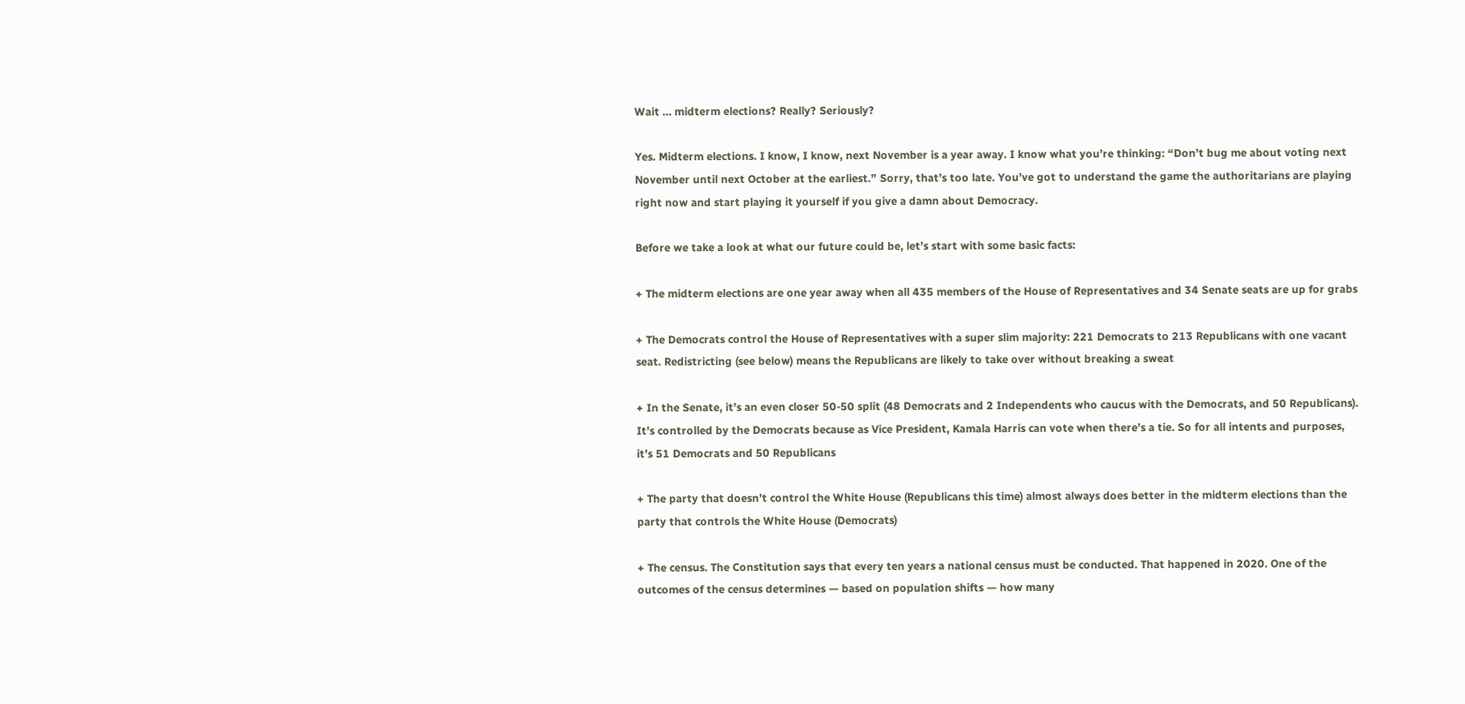Wait … midterm elections? Really? Seriously?

Yes. Midterm elections. I know, I know, next November is a year away. I know what you’re thinking: “Don’t bug me about voting next November until next October at the earliest.” Sorry, that’s too late. You’ve got to understand the game the authoritarians are playing right now and start playing it yourself if you give a damn about Democracy.

Before we take a look at what our future could be, let’s start with some basic facts:

+ The midterm elections are one year away when all 435 members of the House of Representatives and 34 Senate seats are up for grabs

+ The Democrats control the House of Representatives with a super slim majority: 221 Democrats to 213 Republicans with one vacant seat. Redistricting (see below) means the Republicans are likely to take over without breaking a sweat

+ In the Senate, it’s an even closer 50-50 split (48 Democrats and 2 Independents who caucus with the Democrats, and 50 Republicans). It’s controlled by the Democrats because as Vice President, Kamala Harris can vote when there’s a tie. So for all intents and purposes, it’s 51 Democrats and 50 Republicans

+ The party that doesn’t control the White House (Republicans this time) almost always does better in the midterm elections than the party that controls the White House (Democrats)

+ The census. The Constitution says that every ten years a national census must be conducted. That happened in 2020. One of the outcomes of the census determines — based on population shifts — how many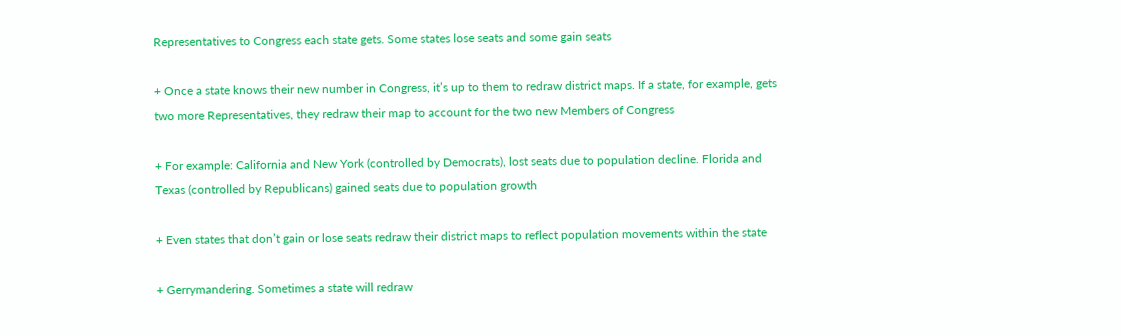Representatives to Congress each state gets. Some states lose seats and some gain seats

+ Once a state knows their new number in Congress, it’s up to them to redraw district maps. If a state, for example, gets two more Representatives, they redraw their map to account for the two new Members of Congress

+ For example: California and New York (controlled by Democrats), lost seats due to population decline. Florida and Texas (controlled by Republicans) gained seats due to population growth

+ Even states that don’t gain or lose seats redraw their district maps to reflect population movements within the state

+ Gerrymandering. Sometimes a state will redraw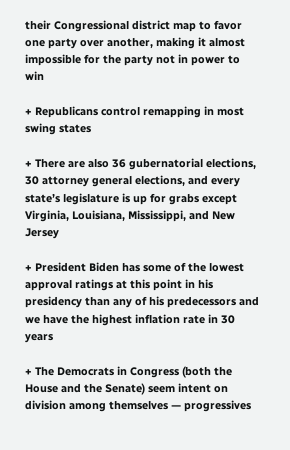their Congressional district map to favor one party over another, making it almost impossible for the party not in power to win

+ Republicans control remapping in most swing states

+ There are also 36 gubernatorial elections, 30 attorney general elections, and every state’s legislature is up for grabs except Virginia, Louisiana, Mississippi, and New Jersey

+ President Biden has some of the lowest approval ratings at this point in his presidency than any of his predecessors and we have the highest inflation rate in 30 years

+ The Democrats in Congress (both the House and the Senate) seem intent on division among themselves — progressives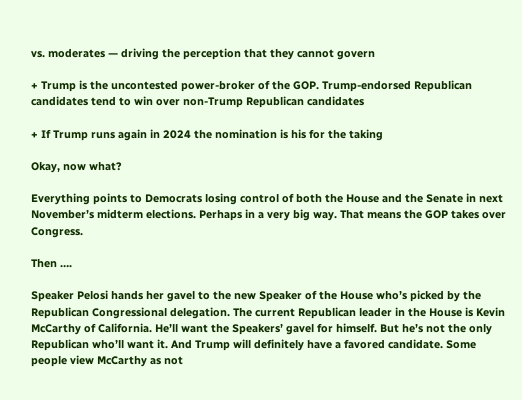vs. moderates — driving the perception that they cannot govern

+ Trump is the uncontested power-broker of the GOP. Trump-endorsed Republican candidates tend to win over non-Trump Republican candidates

+ If Trump runs again in 2024 the nomination is his for the taking

Okay, now what?

Everything points to Democrats losing control of both the House and the Senate in next November’s midterm elections. Perhaps in a very big way. That means the GOP takes over Congress.

Then ….

Speaker Pelosi hands her gavel to the new Speaker of the House who’s picked by the Republican Congressional delegation. The current Republican leader in the House is Kevin McCarthy of California. He’ll want the Speakers’ gavel for himself. But he’s not the only Republican who’ll want it. And Trump will definitely have a favored candidate. Some people view McCarthy as not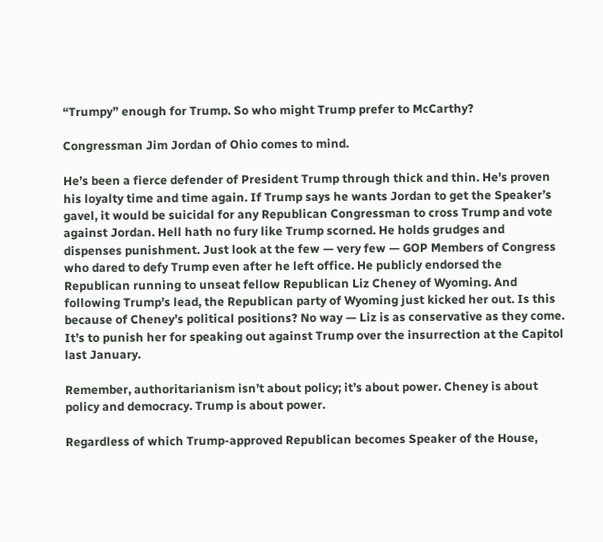“Trumpy” enough for Trump. So who might Trump prefer to McCarthy?

Congressman Jim Jordan of Ohio comes to mind.

He’s been a fierce defender of President Trump through thick and thin. He’s proven his loyalty time and time again. If Trump says he wants Jordan to get the Speaker’s gavel, it would be suicidal for any Republican Congressman to cross Trump and vote against Jordan. Hell hath no fury like Trump scorned. He holds grudges and dispenses punishment. Just look at the few — very few — GOP Members of Congress who dared to defy Trump even after he left office. He publicly endorsed the Republican running to unseat fellow Republican Liz Cheney of Wyoming. And following Trump’s lead, the Republican party of Wyoming just kicked her out. Is this because of Cheney’s political positions? No way — Liz is as conservative as they come. It’s to punish her for speaking out against Trump over the insurrection at the Capitol last January.

Remember, authoritarianism isn’t about policy; it’s about power. Cheney is about policy and democracy. Trump is about power.

Regardless of which Trump-approved Republican becomes Speaker of the House,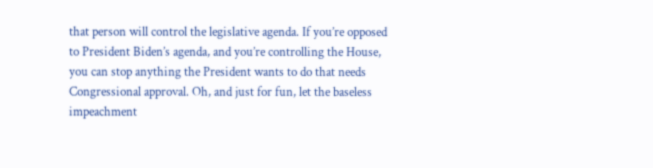that person will control the legislative agenda. If you’re opposed to President Biden’s agenda, and you’re controlling the House, you can stop anything the President wants to do that needs Congressional approval. Oh, and just for fun, let the baseless impeachment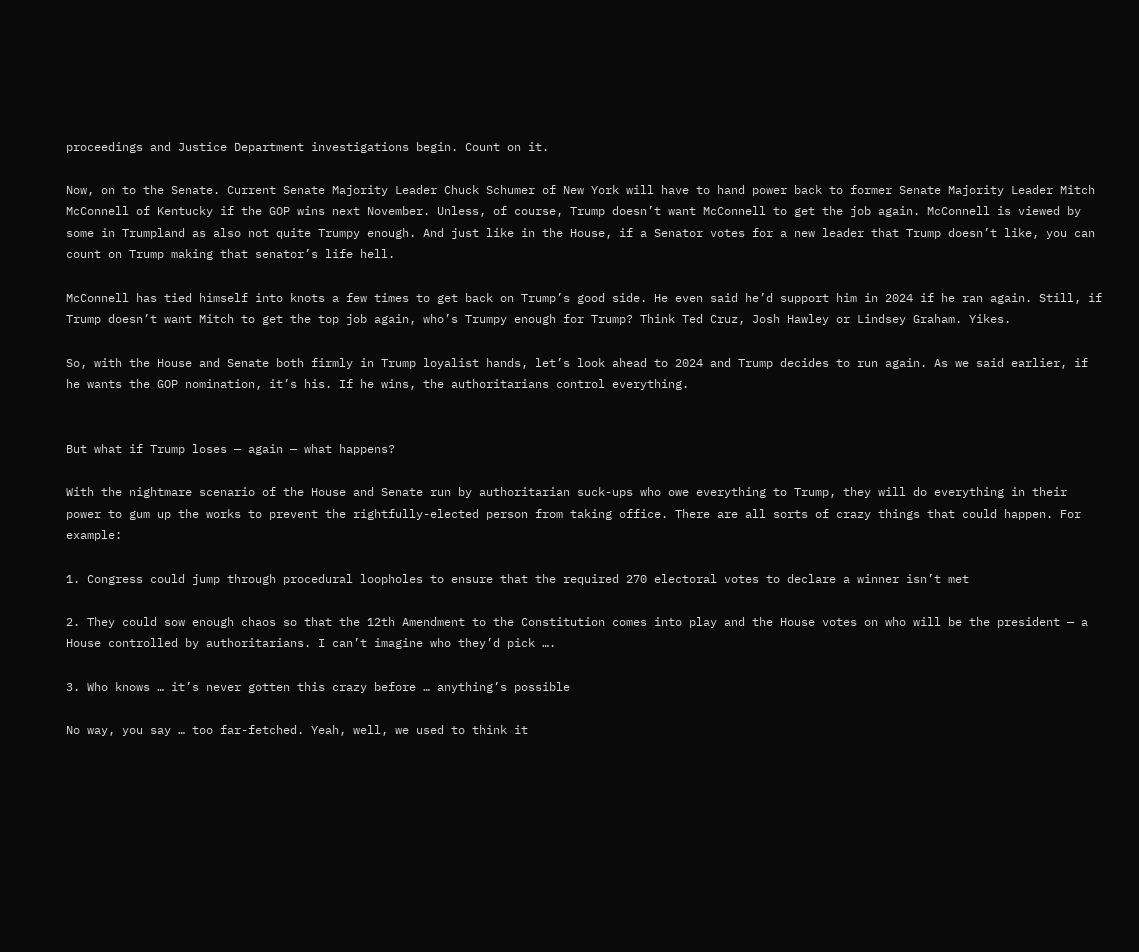proceedings and Justice Department investigations begin. Count on it.

Now, on to the Senate. Current Senate Majority Leader Chuck Schumer of New York will have to hand power back to former Senate Majority Leader Mitch McConnell of Kentucky if the GOP wins next November. Unless, of course, Trump doesn’t want McConnell to get the job again. McConnell is viewed by some in Trumpland as also not quite Trumpy enough. And just like in the House, if a Senator votes for a new leader that Trump doesn’t like, you can count on Trump making that senator’s life hell.

McConnell has tied himself into knots a few times to get back on Trump’s good side. He even said he’d support him in 2024 if he ran again. Still, if Trump doesn’t want Mitch to get the top job again, who’s Trumpy enough for Trump? Think Ted Cruz, Josh Hawley or Lindsey Graham. Yikes.

So, with the House and Senate both firmly in Trump loyalist hands, let’s look ahead to 2024 and Trump decides to run again. As we said earlier, if he wants the GOP nomination, it’s his. If he wins, the authoritarians control everything.


But what if Trump loses — again — what happens?

With the nightmare scenario of the House and Senate run by authoritarian suck-ups who owe everything to Trump, they will do everything in their power to gum up the works to prevent the rightfully-elected person from taking office. There are all sorts of crazy things that could happen. For example:

1. Congress could jump through procedural loopholes to ensure that the required 270 electoral votes to declare a winner isn’t met

2. They could sow enough chaos so that the 12th Amendment to the Constitution comes into play and the House votes on who will be the president — a House controlled by authoritarians. I can’t imagine who they’d pick ….

3. Who knows … it’s never gotten this crazy before … anything’s possible

No way, you say … too far-fetched. Yeah, well, we used to think it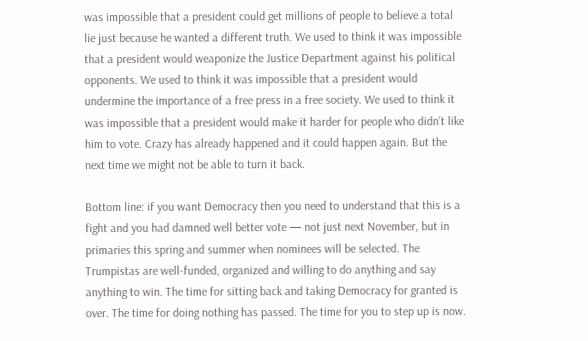was impossible that a president could get millions of people to believe a total lie just because he wanted a different truth. We used to think it was impossible that a president would weaponize the Justice Department against his political opponents. We used to think it was impossible that a president would undermine the importance of a free press in a free society. We used to think it was impossible that a president would make it harder for people who didn’t like him to vote. Crazy has already happened and it could happen again. But the next time we might not be able to turn it back.

Bottom line: if you want Democracy then you need to understand that this is a fight and you had damned well better vote — not just next November, but in primaries this spring and summer when nominees will be selected. The Trumpistas are well-funded, organized and willing to do anything and say anything to win. The time for sitting back and taking Democracy for granted is over. The time for doing nothing has passed. The time for you to step up is now.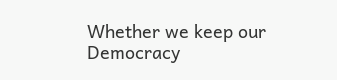Whether we keep our Democracy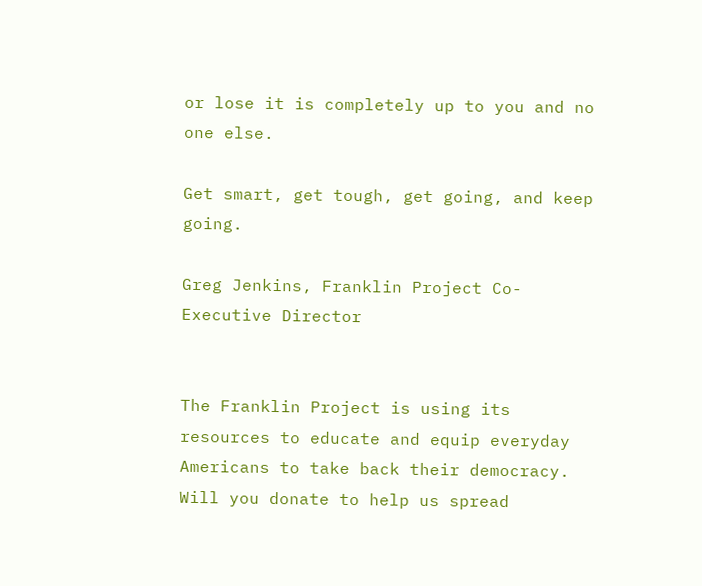or lose it is completely up to you and no one else.

Get smart, get tough, get going, and keep going.

Greg Jenkins, Franklin Project Co-Executive Director


The Franklin Project is using its resources to educate and equip everyday Americans to take back their democracy. Will you donate to help us spread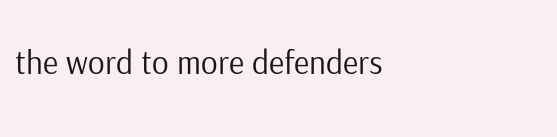the word to more defenders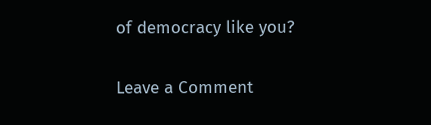of democracy like you?

Leave a Comment